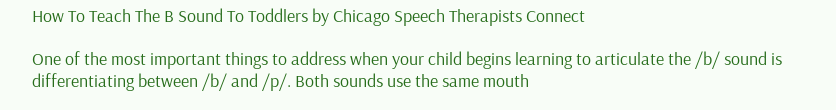How To Teach The B Sound To Toddlers by Chicago Speech Therapists Connect

One of the most important things to address when your child begins learning to articulate the /b/ sound is differentiating between /b/ and /p/. Both sounds use the same mouth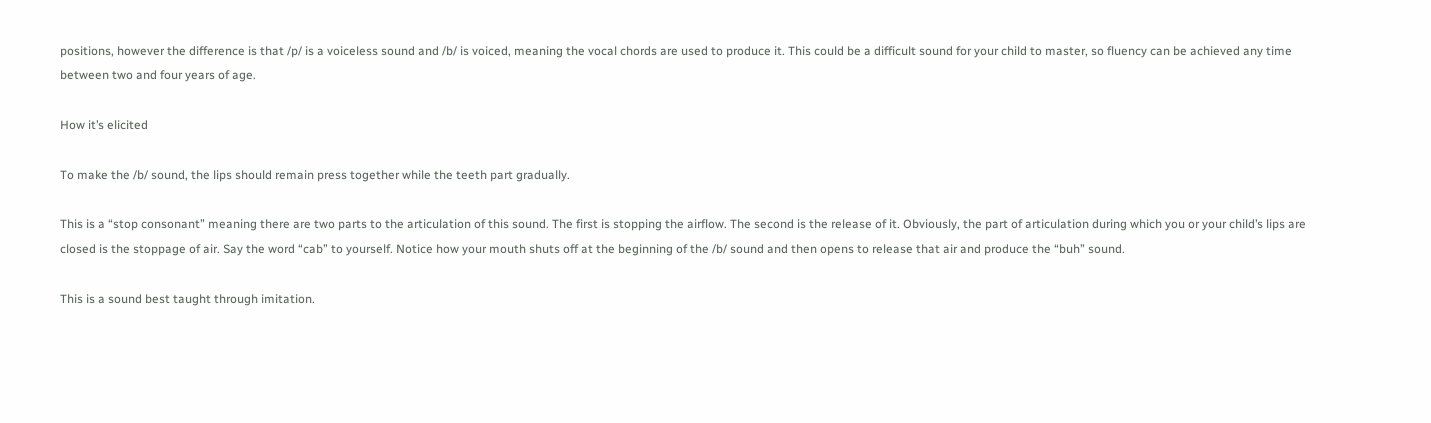positions, however the difference is that /p/ is a voiceless sound and /b/ is voiced, meaning the vocal chords are used to produce it. This could be a difficult sound for your child to master, so fluency can be achieved any time between two and four years of age.

How it’s elicited

To make the /b/ sound, the lips should remain press together while the teeth part gradually.

This is a “stop consonant” meaning there are two parts to the articulation of this sound. The first is stopping the airflow. The second is the release of it. Obviously, the part of articulation during which you or your child’s lips are closed is the stoppage of air. Say the word “cab” to yourself. Notice how your mouth shuts off at the beginning of the /b/ sound and then opens to release that air and produce the “buh” sound.

This is a sound best taught through imitation.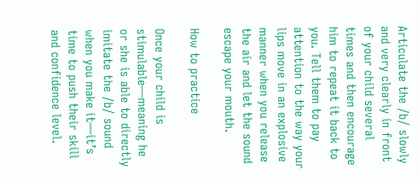Articulate the /b/ slowly and very clearly in front of your child several times and then encourage him to repeat it back to you. Tell them to pay attention to the way your lips move in an explosive manner when you release the air and let the sound escape your mouth.

How to practice

Once your child is stimulable—meaning he or she is able to directly imitate the /b/ sound when you make it—it’s time to push their skill and confidence level.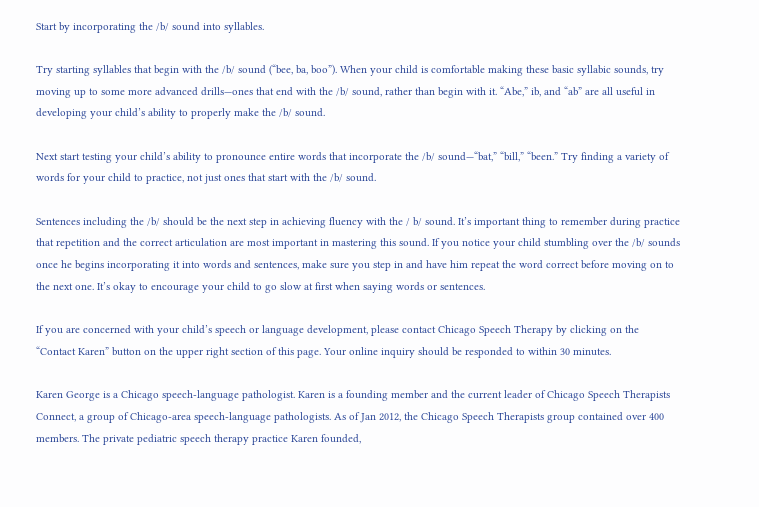Start by incorporating the /b/ sound into syllables.

Try starting syllables that begin with the /b/ sound (“bee, ba, boo”). When your child is comfortable making these basic syllabic sounds, try moving up to some more advanced drills—ones that end with the /b/ sound, rather than begin with it. “Abe,” ib, and “ab” are all useful in developing your child’s ability to properly make the /b/ sound.

Next start testing your child’s ability to pronounce entire words that incorporate the /b/ sound—“bat,” “bill,” “been.” Try finding a variety of words for your child to practice, not just ones that start with the /b/ sound.

Sentences including the /b/ should be the next step in achieving fluency with the / b/ sound. It’s important thing to remember during practice that repetition and the correct articulation are most important in mastering this sound. If you notice your child stumbling over the /b/ sounds once he begins incorporating it into words and sentences, make sure you step in and have him repeat the word correct before moving on to the next one. It’s okay to encourage your child to go slow at first when saying words or sentences.

If you are concerned with your child’s speech or language development, please contact Chicago Speech Therapy by clicking on the “Contact Karen” button on the upper right section of this page. Your online inquiry should be responded to within 30 minutes.

Karen George is a Chicago speech-language pathologist. Karen is a founding member and the current leader of Chicago Speech Therapists Connect, a group of Chicago-area speech-language pathologists. As of Jan 2012, the Chicago Speech Therapists group contained over 400 members. The private pediatric speech therapy practice Karen founded,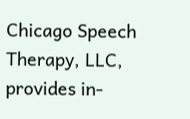Chicago Speech Therapy, LLC, provides in-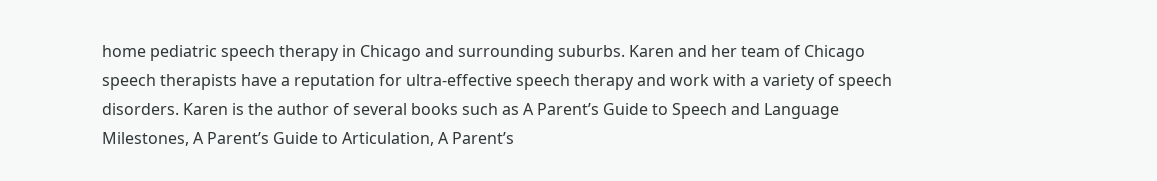home pediatric speech therapy in Chicago and surrounding suburbs. Karen and her team of Chicago speech therapists have a reputation for ultra-effective speech therapy and work with a variety of speech disorders. Karen is the author of several books such as A Parent’s Guide to Speech and Language Milestones, A Parent’s Guide to Articulation, A Parent’s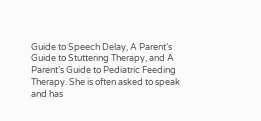Guide to Speech Delay, A Parent’s Guide to Stuttering Therapy, and A Parent’s Guide to Pediatric Feeding Therapy. She is often asked to speak and has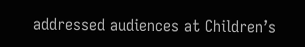addressed audiences at Children’s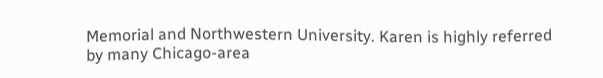Memorial and Northwestern University. Karen is highly referred by many Chicago-area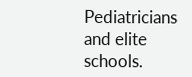Pediatricians and elite schools.